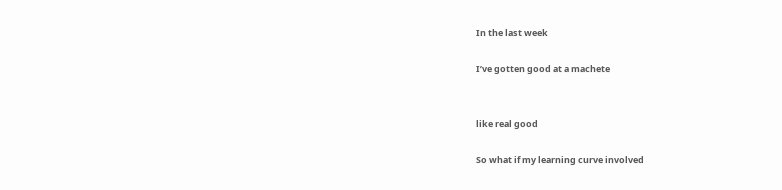In the last week

I’ve gotten good at a machete


like real good

So what if my learning curve involved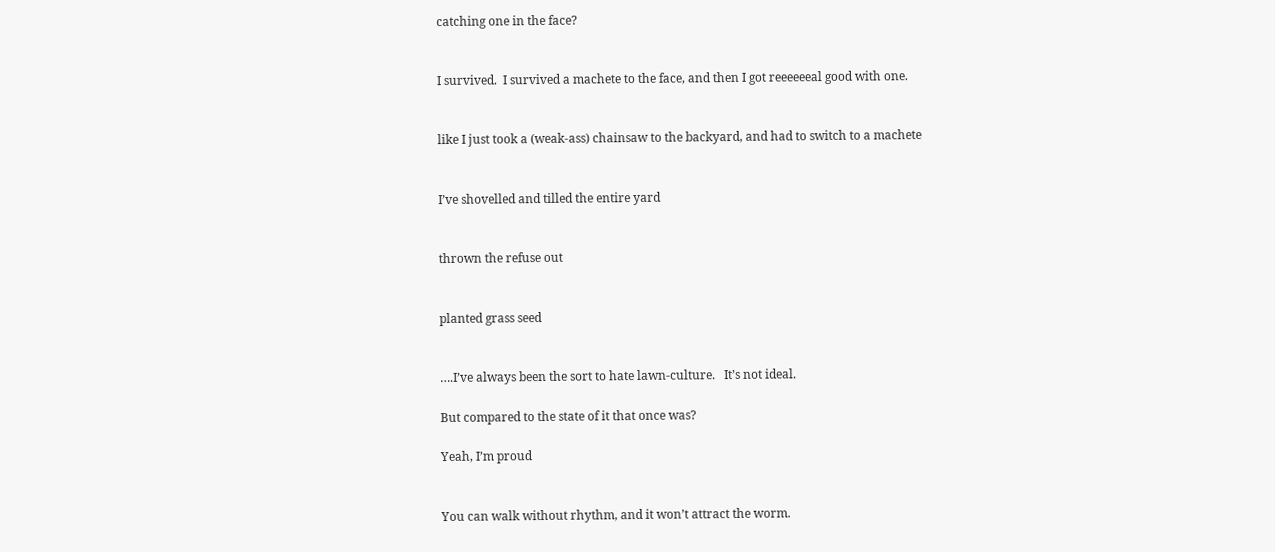catching one in the face?


I survived.  I survived a machete to the face, and then I got reeeeeeal good with one.


like I just took a (weak-ass) chainsaw to the backyard, and had to switch to a machete


I’ve shovelled and tilled the entire yard


thrown the refuse out


planted grass seed


….I’ve always been the sort to hate lawn-culture.   It’s not ideal.

But compared to the state of it that once was?

Yeah, I’m proud


You can walk without rhythm, and it won’t attract the worm.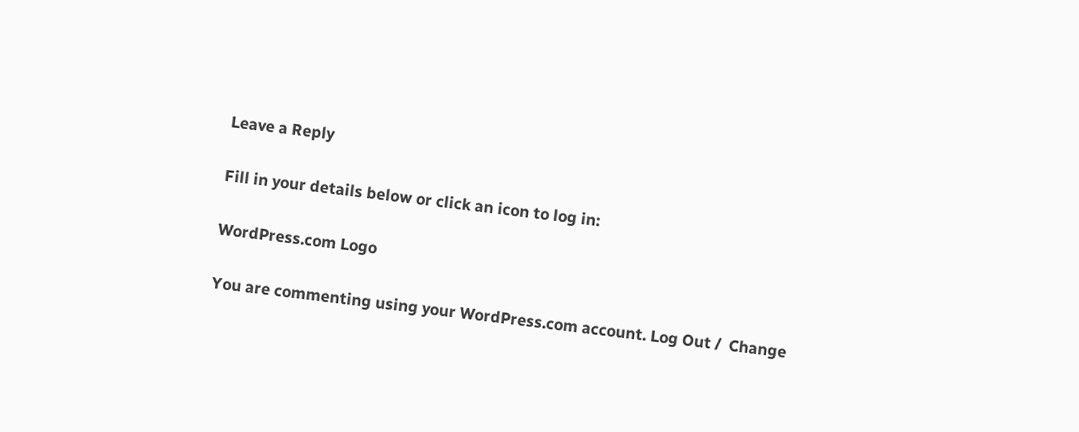Leave a Reply

Fill in your details below or click an icon to log in:

WordPress.com Logo

You are commenting using your WordPress.com account. Log Out /  Change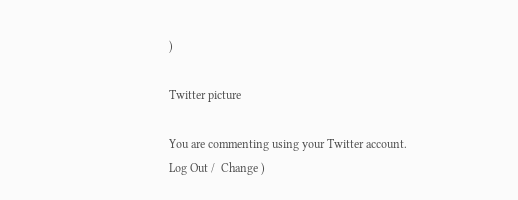)

Twitter picture

You are commenting using your Twitter account. Log Out /  Change )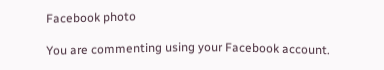Facebook photo

You are commenting using your Facebook account.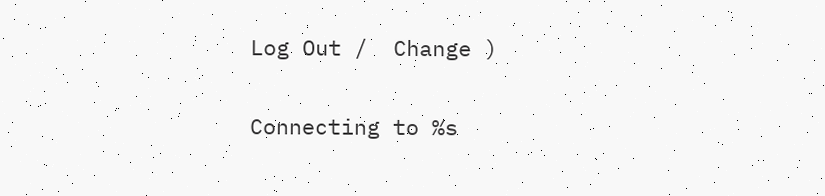Log Out /  Change )

Connecting to %s